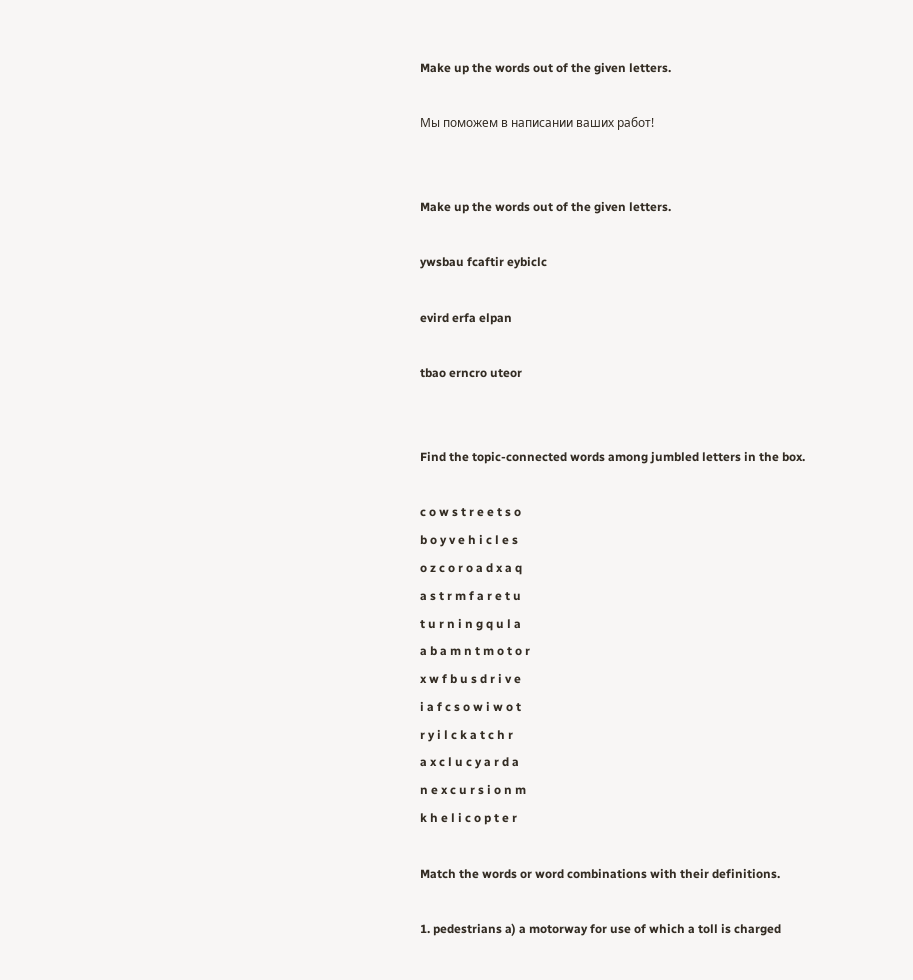Make up the words out of the given letters.

Мы поможем в написании ваших работ!


Make up the words out of the given letters.

ywsbau fcaftir eybiclc

evird erfa elpan

tbao erncro uteor


Find the topic-connected words among jumbled letters in the box.

c o w s t r e e t s o
b o y v e h i c l e s
o z c o r o a d x a q
a s t r m f a r e t u
t u r n i n g q u l a
a b a m n t m o t o r
x w f b u s d r i v e
i a f c s o w i w o t
r y i l c k a t c h r
a x c l u c y a r d a
n e x c u r s i o n m
k h e l i c o p t e r

Match the words or word combinations with their definitions.

1. pedestrians a) a motorway for use of which a toll is charged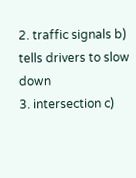2. traffic signals b) tells drivers to slow down
3. intersection c)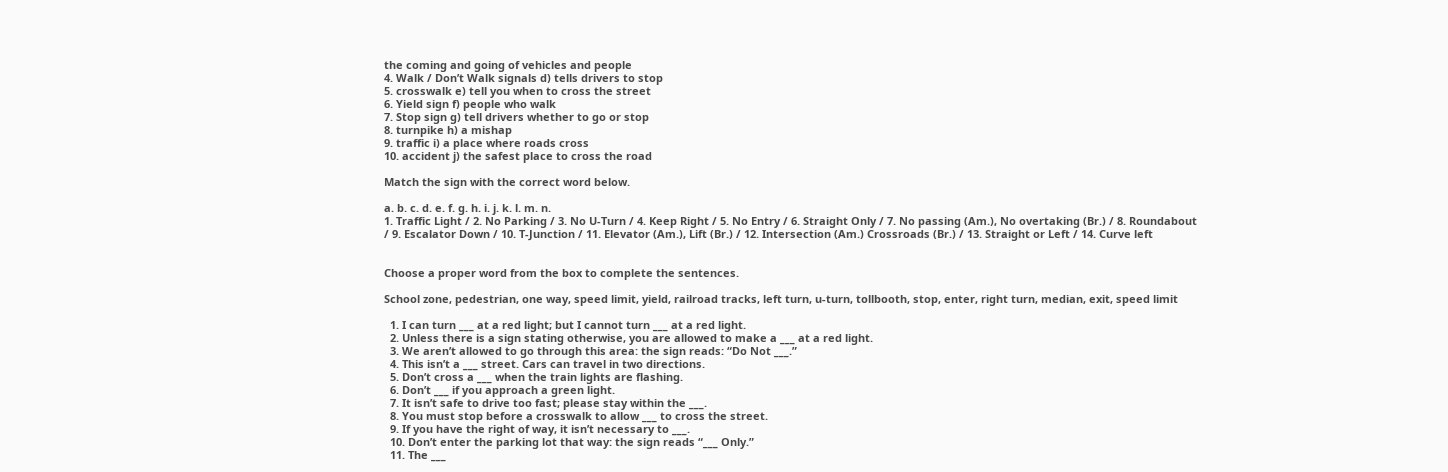the coming and going of vehicles and people
4. Walk / Don’t Walk signals d) tells drivers to stop
5. crosswalk e) tell you when to cross the street
6. Yield sign f) people who walk
7. Stop sign g) tell drivers whether to go or stop
8. turnpike h) a mishap
9. traffic i) a place where roads cross
10. accident j) the safest place to cross the road

Match the sign with the correct word below.

a. b. c. d. e. f. g. h. i. j. k. l. m. n.
1. Traffic Light / 2. No Parking / 3. No U-Turn / 4. Keep Right / 5. No Entry / 6. Straight Only / 7. No passing (Am.), No overtaking (Br.) / 8. Roundabout / 9. Escalator Down / 10. T-Junction / 11. Elevator (Am.), Lift (Br.) / 12. Intersection (Am.) Crossroads (Br.) / 13. Straight or Left / 14. Curve left


Choose a proper word from the box to complete the sentences.

School zone, pedestrian, one way, speed limit, yield, railroad tracks, left turn, u-turn, tollbooth, stop, enter, right turn, median, exit, speed limit

  1. I can turn ___ at a red light; but I cannot turn ___ at a red light.
  2. Unless there is a sign stating otherwise, you are allowed to make a ___ at a red light.
  3. We aren’t allowed to go through this area: the sign reads: “Do Not ___.”
  4. This isn’t a ___ street. Cars can travel in two directions.
  5. Don’t cross a ___ when the train lights are flashing.
  6. Don’t ___ if you approach a green light.
  7. It isn’t safe to drive too fast; please stay within the ___.
  8. You must stop before a crosswalk to allow ___ to cross the street.
  9. If you have the right of way, it isn’t necessary to ___.
  10. Don’t enter the parking lot that way: the sign reads “___ Only.”
  11. The ___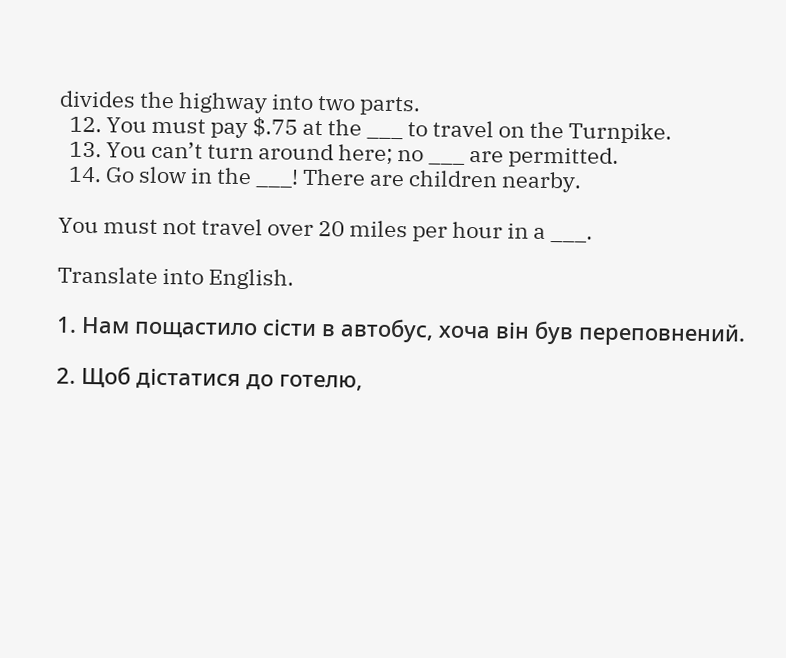divides the highway into two parts.
  12. You must pay $.75 at the ___ to travel on the Turnpike.
  13. You can’t turn around here; no ___ are permitted.
  14. Go slow in the ___! There are children nearby.

You must not travel over 20 miles per hour in a ___.

Translate into English.

1. Нам пощастило сісти в автобус, хоча він був переповнений.

2. Щоб дістатися до готелю,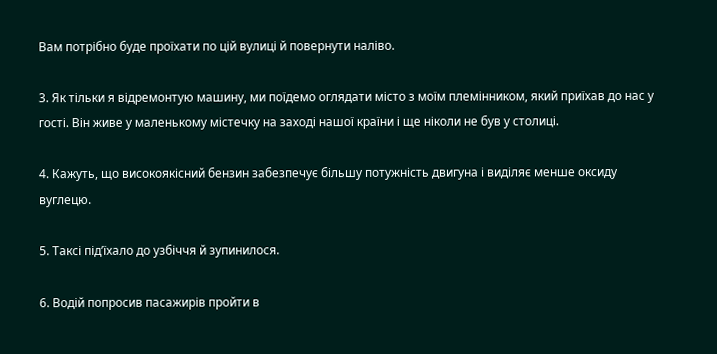Вам потрібно буде проїхати по цій вулиці й повернути наліво.

3. Як тільки я відремонтую машину, ми поїдемо оглядати місто з моїм племінником, який приїхав до нас у гості. Він живе у маленькому містечку на заході нашої країни і ще ніколи не був у столиці.

4. Кажуть, що високоякісний бензин забезпечує більшу потужність двигуна і виділяє менше оксиду вуглецю.

5. Таксі під’їхало до узбіччя й зупинилося.

6. Водій попросив пасажирів пройти в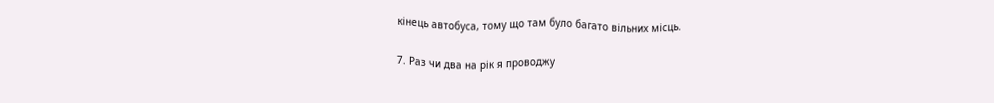кінець автобуса, тому що там було багато вільних місць.

7. Раз чи два на рік я проводжу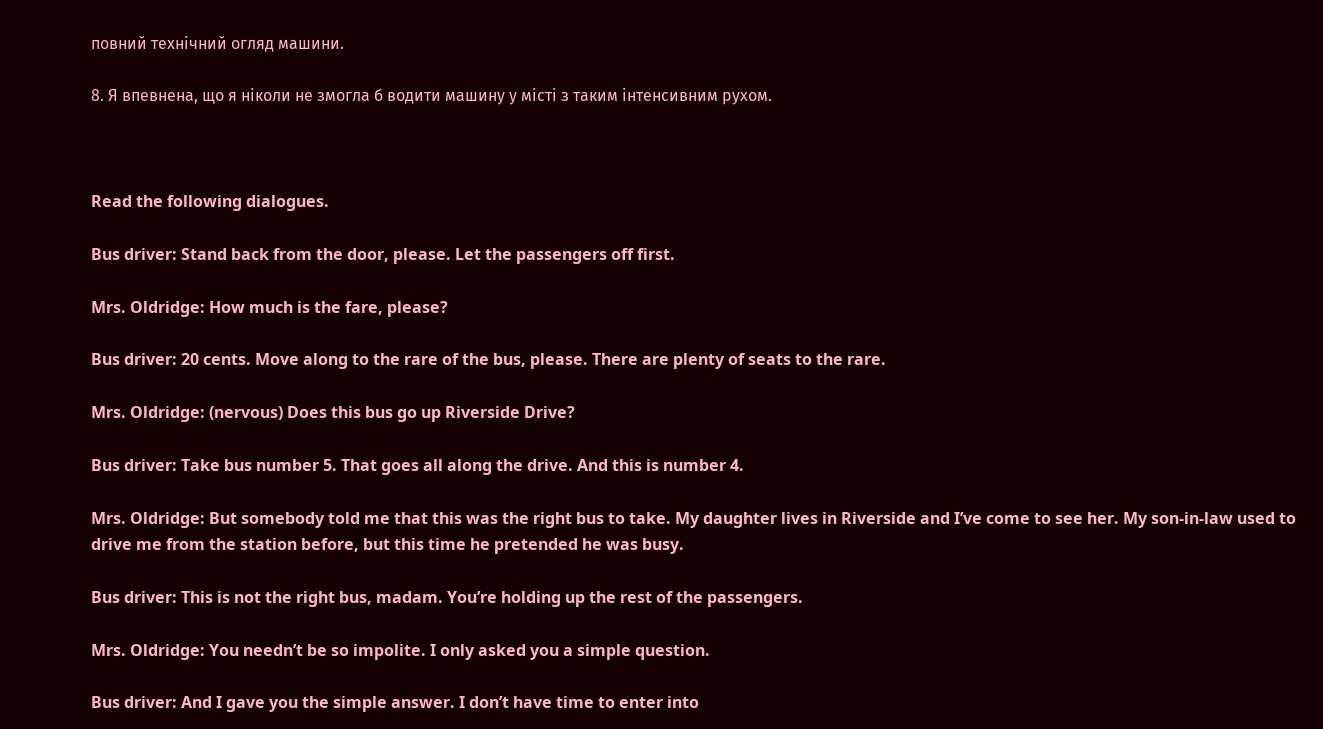повний технічний огляд машини.

8. Я впевнена, що я ніколи не змогла б водити машину у місті з таким інтенсивним рухом.



Read the following dialogues.

Bus driver: Stand back from the door, please. Let the passengers off first.

Mrs. Oldridge: How much is the fare, please?

Bus driver: 20 cents. Move along to the rare of the bus, please. There are plenty of seats to the rare.

Mrs. Oldridge: (nervous) Does this bus go up Riverside Drive?

Bus driver: Take bus number 5. That goes all along the drive. And this is number 4.

Mrs. Oldridge: But somebody told me that this was the right bus to take. My daughter lives in Riverside and I’ve come to see her. My son-in-law used to drive me from the station before, but this time he pretended he was busy.

Bus driver: This is not the right bus, madam. You’re holding up the rest of the passengers.

Mrs. Oldridge: You needn’t be so impolite. I only asked you a simple question.

Bus driver: And I gave you the simple answer. I don’t have time to enter into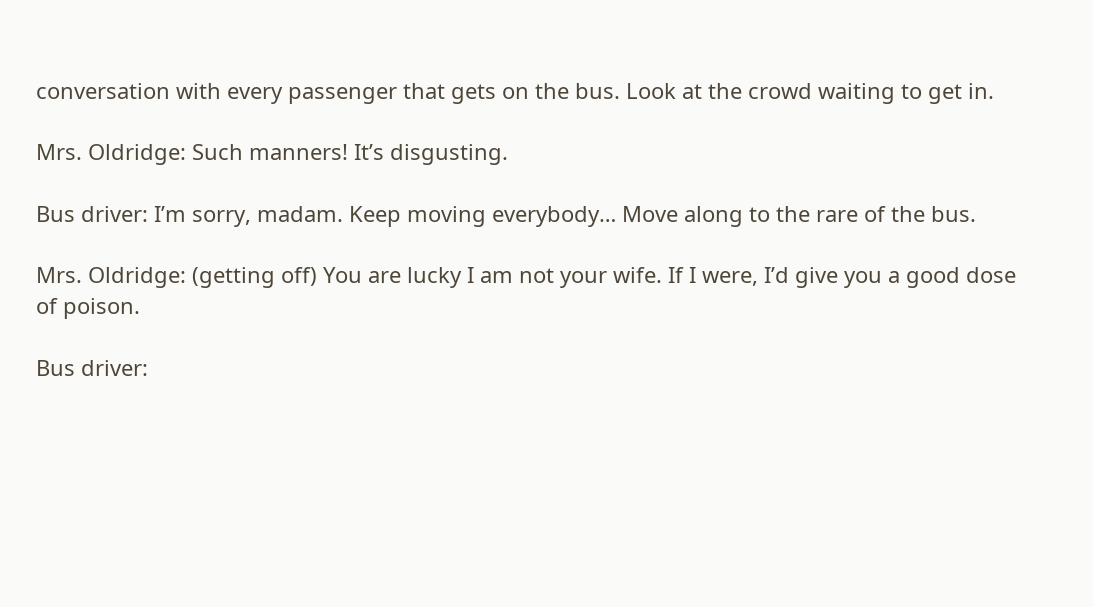conversation with every passenger that gets on the bus. Look at the crowd waiting to get in.

Mrs. Oldridge: Such manners! It’s disgusting.

Bus driver: I’m sorry, madam. Keep moving everybody… Move along to the rare of the bus.

Mrs. Oldridge: (getting off) You are lucky I am not your wife. If I were, I’d give you a good dose of poison.

Bus driver: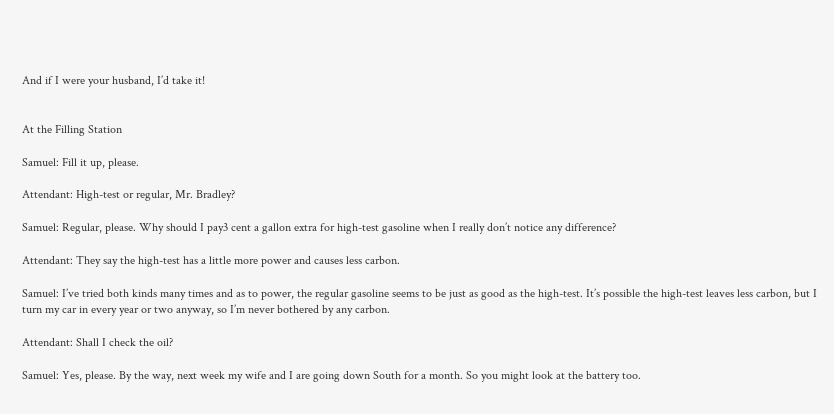And if I were your husband, I’d take it!


At the Filling Station

Samuel: Fill it up, please.

Attendant: High-test or regular, Mr. Bradley?

Samuel: Regular, please. Why should I pay3 cent a gallon extra for high-test gasoline when I really don’t notice any difference?

Attendant: They say the high-test has a little more power and causes less carbon.

Samuel: I’ve tried both kinds many times and as to power, the regular gasoline seems to be just as good as the high-test. It’s possible the high-test leaves less carbon, but I turn my car in every year or two anyway, so I’m never bothered by any carbon.

Attendant: Shall I check the oil?

Samuel: Yes, please. By the way, next week my wife and I are going down South for a month. So you might look at the battery too.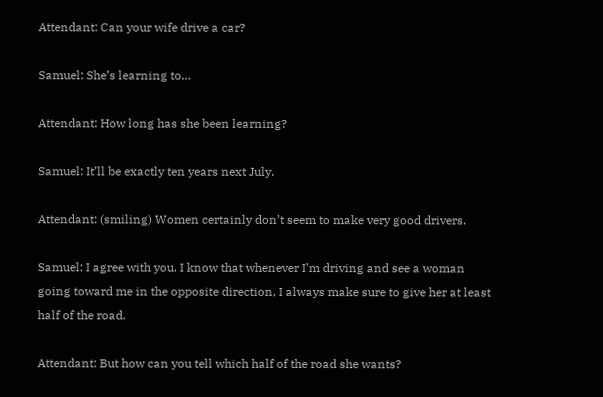Attendant: Can your wife drive a car?

Samuel: She’s learning to…

Attendant: How long has she been learning?

Samuel: It’ll be exactly ten years next July.

Attendant: (smiling) Women certainly don’t seem to make very good drivers.

Samuel: I agree with you. I know that whenever I’m driving and see a woman going toward me in the opposite direction, I always make sure to give her at least half of the road.

Attendant: But how can you tell which half of the road she wants?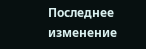Последнее изменение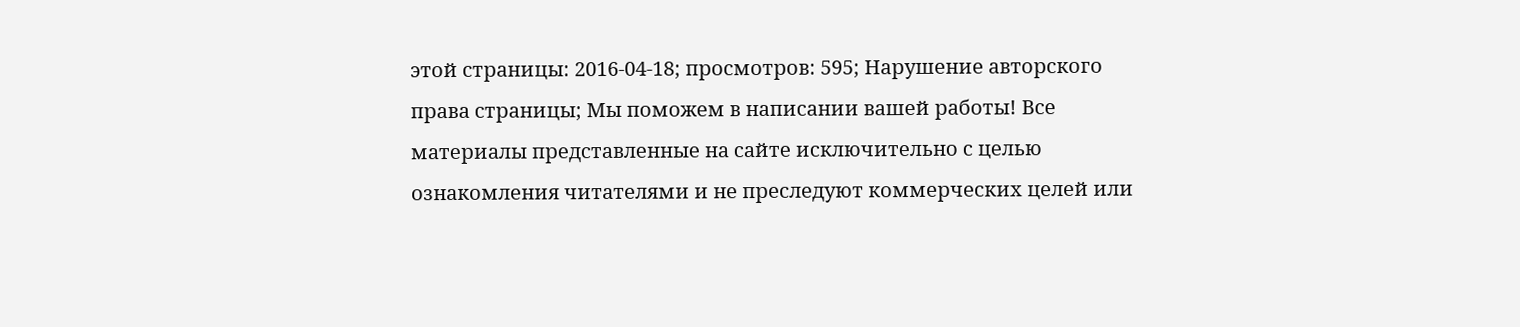этой страницы: 2016-04-18; просмотров: 595; Нарушение авторского права страницы; Мы поможем в написании вашей работы! Все материалы представленные на сайте исключительно с целью ознакомления читателями и не преследуют коммерческих целей или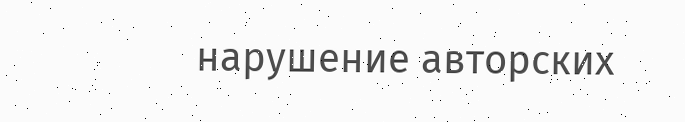нарушение авторских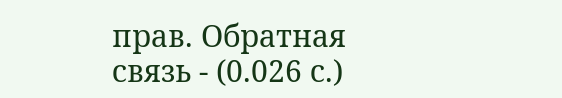прав. Обратная связь - (0.026 с.)